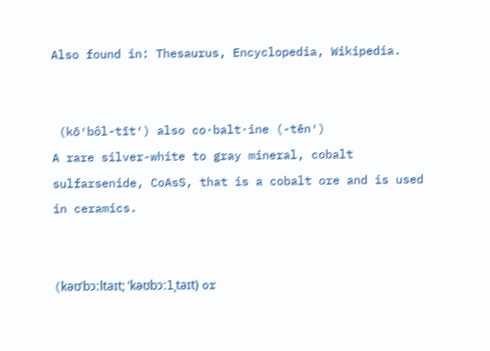Also found in: Thesaurus, Encyclopedia, Wikipedia.


 (kō′bôl-tīt′) also co·balt·ine (-tēn′)
A rare silver-white to gray mineral, cobalt sulfarsenide, CoAsS, that is a cobalt ore and is used in ceramics.


(kəʊˈbɔːltaɪt; ˈkəʊbɔːlˌtaɪt) or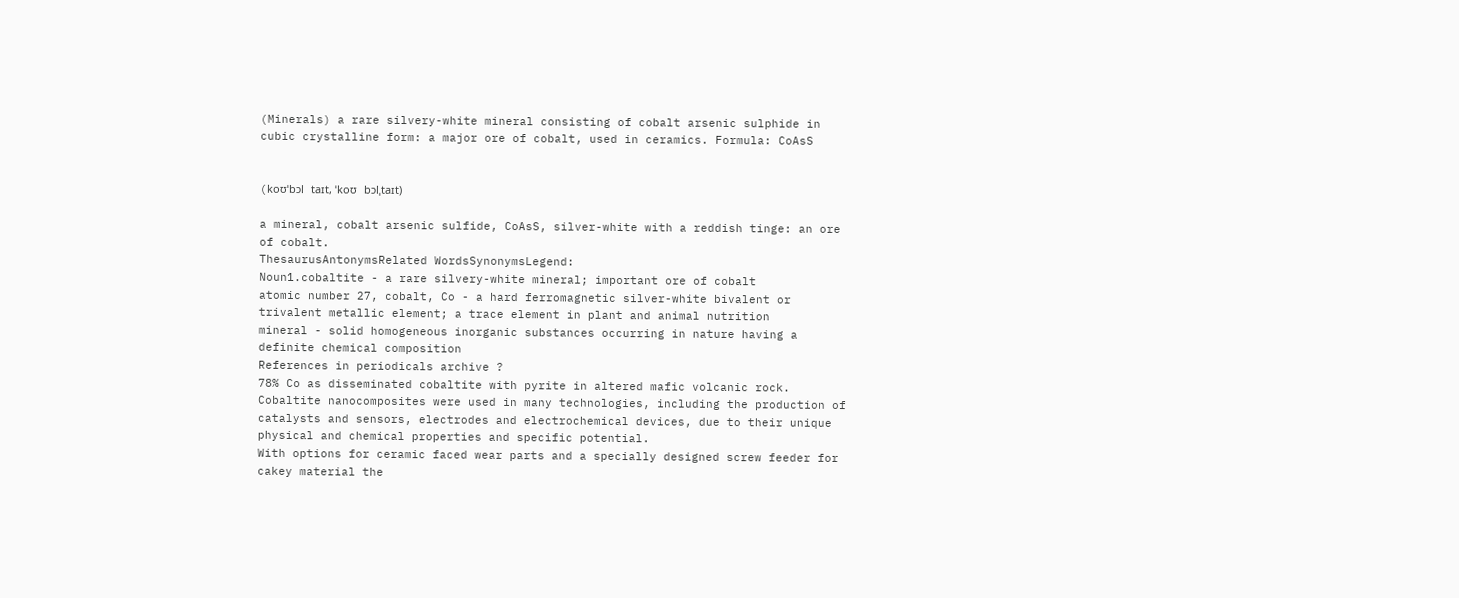(Minerals) a rare silvery-white mineral consisting of cobalt arsenic sulphide in cubic crystalline form: a major ore of cobalt, used in ceramics. Formula: CoAsS


(koʊˈbɔl taɪt, ˈkoʊ bɔlˌtaɪt)

a mineral, cobalt arsenic sulfide, CoAsS, silver-white with a reddish tinge: an ore of cobalt.
ThesaurusAntonymsRelated WordsSynonymsLegend:
Noun1.cobaltite - a rare silvery-white mineral; important ore of cobalt
atomic number 27, cobalt, Co - a hard ferromagnetic silver-white bivalent or trivalent metallic element; a trace element in plant and animal nutrition
mineral - solid homogeneous inorganic substances occurring in nature having a definite chemical composition
References in periodicals archive ?
78% Co as disseminated cobaltite with pyrite in altered mafic volcanic rock.
Cobaltite nanocomposites were used in many technologies, including the production of catalysts and sensors, electrodes and electrochemical devices, due to their unique physical and chemical properties and specific potential.
With options for ceramic faced wear parts and a specially designed screw feeder for cakey material the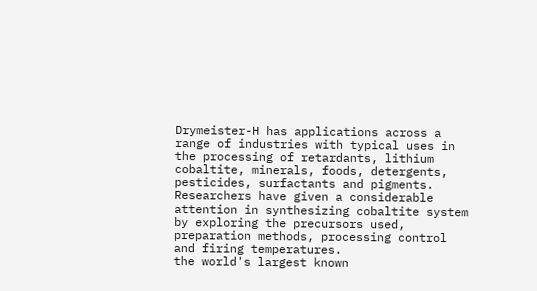Drymeister-H has applications across a range of industries with typical uses in the processing of retardants, lithium cobaltite, minerals, foods, detergents, pesticides, surfactants and pigments.
Researchers have given a considerable attention in synthesizing cobaltite system by exploring the precursors used, preparation methods, processing control and firing temperatures.
the world's largest known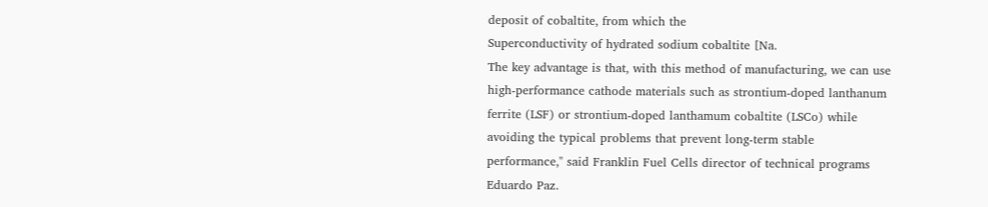deposit of cobaltite, from which the
Superconductivity of hydrated sodium cobaltite [Na.
The key advantage is that, with this method of manufacturing, we can use high-performance cathode materials such as strontium-doped lanthanum ferrite (LSF) or strontium-doped lanthamum cobaltite (LSCo) while avoiding the typical problems that prevent long-term stable performance," said Franklin Fuel Cells director of technical programs Eduardo Paz.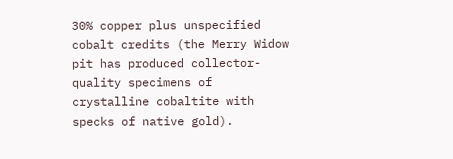30% copper plus unspecified cobalt credits (the Merry Widow pit has produced collector-quality specimens of crystalline cobaltite with specks of native gold).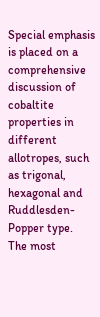Special emphasis is placed on a comprehensive discussion of cobaltite properties in different allotropes, such as trigonal, hexagonal and Ruddlesden-Popper type.
The most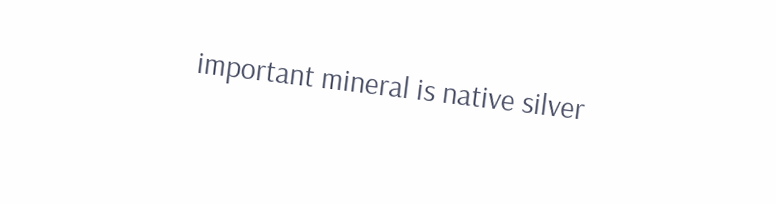important mineral is native silver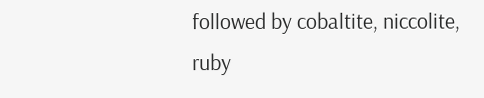followed by cobaltite, niccolite, ruby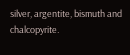silver, argentite, bismuth and chalcopyrite.